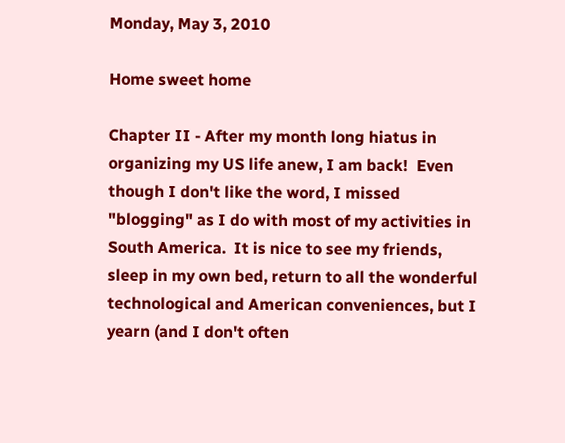Monday, May 3, 2010

Home sweet home

Chapter II - After my month long hiatus in organizing my US life anew, I am back!  Even though I don't like the word, I missed "blogging" as I do with most of my activities in South America.  It is nice to see my friends, sleep in my own bed, return to all the wonderful technological and American conveniences, but I yearn (and I don't often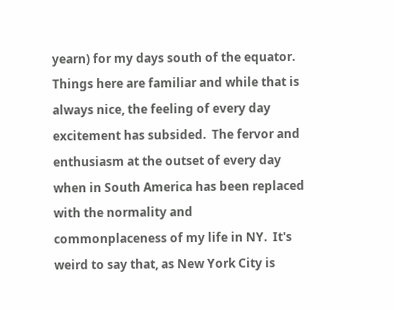yearn) for my days south of the equator.  Things here are familiar and while that is always nice, the feeling of every day excitement has subsided.  The fervor and enthusiasm at the outset of every day when in South America has been replaced with the normality and commonplaceness of my life in NY.  It's weird to say that, as New York City is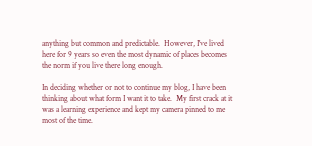anything but common and predictable.  However, I've lived here for 9 years so even the most dynamic of places becomes the norm if you live there long enough.

In deciding whether or not to continue my blog, I have been thinking about what form I want it to take.  My first crack at it was a learning experience and kept my camera pinned to me most of the time.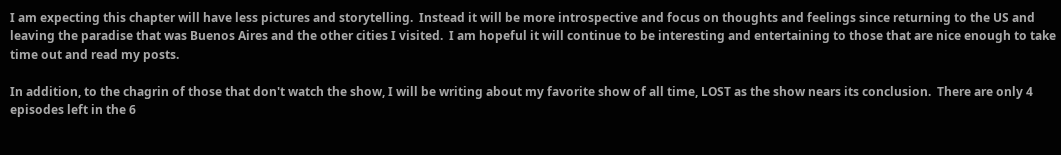I am expecting this chapter will have less pictures and storytelling.  Instead it will be more introspective and focus on thoughts and feelings since returning to the US and leaving the paradise that was Buenos Aires and the other cities I visited.  I am hopeful it will continue to be interesting and entertaining to those that are nice enough to take time out and read my posts.

In addition, to the chagrin of those that don't watch the show, I will be writing about my favorite show of all time, LOST as the show nears its conclusion.  There are only 4 episodes left in the 6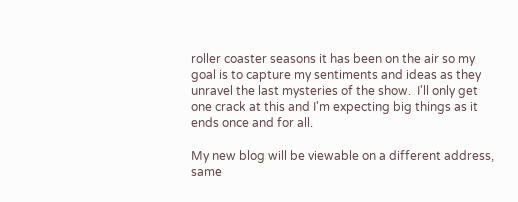roller coaster seasons it has been on the air so my goal is to capture my sentiments and ideas as they unravel the last mysteries of the show.  I'll only get one crack at this and I'm expecting big things as it ends once and for all.

My new blog will be viewable on a different address, same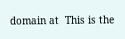domain at  This is the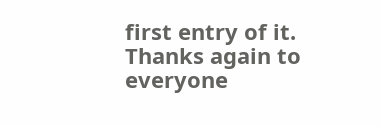first entry of it.  Thanks again to everyone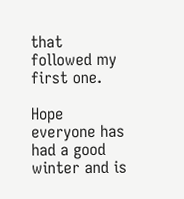that followed my first one.

Hope everyone has had a good winter and is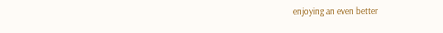enjoying an even better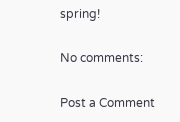spring!

No comments:

Post a Comment